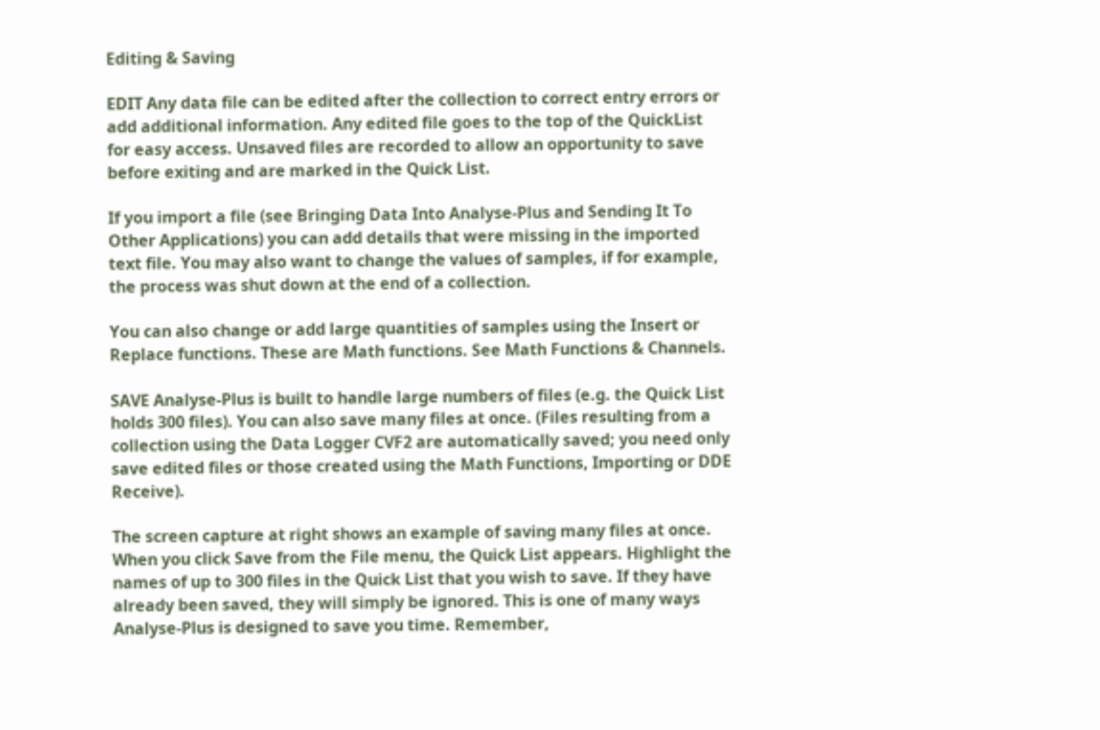Editing & Saving

EDIT Any data file can be edited after the collection to correct entry errors or add additional information. Any edited file goes to the top of the QuickList for easy access. Unsaved files are recorded to allow an opportunity to save before exiting and are marked in the Quick List.

If you import a file (see Bringing Data Into Analyse-Plus and Sending It To Other Applications) you can add details that were missing in the imported text file. You may also want to change the values of samples, if for example, the process was shut down at the end of a collection.

You can also change or add large quantities of samples using the Insert or Replace functions. These are Math functions. See Math Functions & Channels.

SAVE Analyse-Plus is built to handle large numbers of files (e.g. the Quick List holds 300 files). You can also save many files at once. (Files resulting from a collection using the Data Logger CVF2 are automatically saved; you need only save edited files or those created using the Math Functions, Importing or DDE Receive).

The screen capture at right shows an example of saving many files at once. When you click Save from the File menu, the Quick List appears. Highlight the names of up to 300 files in the Quick List that you wish to save. If they have already been saved, they will simply be ignored. This is one of many ways Analyse-Plus is designed to save you time. Remember,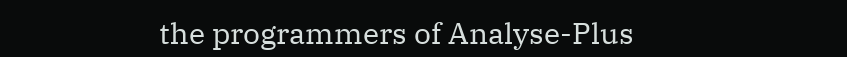the programmers of Analyse-Plus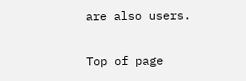are also users.

Top of page